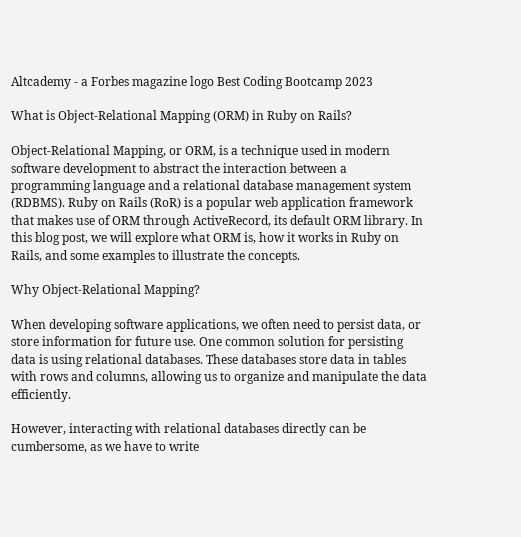Altcademy - a Forbes magazine logo Best Coding Bootcamp 2023

What is Object-Relational Mapping (ORM) in Ruby on Rails?

Object-Relational Mapping, or ORM, is a technique used in modern software development to abstract the interaction between a programming language and a relational database management system (RDBMS). Ruby on Rails (RoR) is a popular web application framework that makes use of ORM through ActiveRecord, its default ORM library. In this blog post, we will explore what ORM is, how it works in Ruby on Rails, and some examples to illustrate the concepts.

Why Object-Relational Mapping?

When developing software applications, we often need to persist data, or store information for future use. One common solution for persisting data is using relational databases. These databases store data in tables with rows and columns, allowing us to organize and manipulate the data efficiently.

However, interacting with relational databases directly can be cumbersome, as we have to write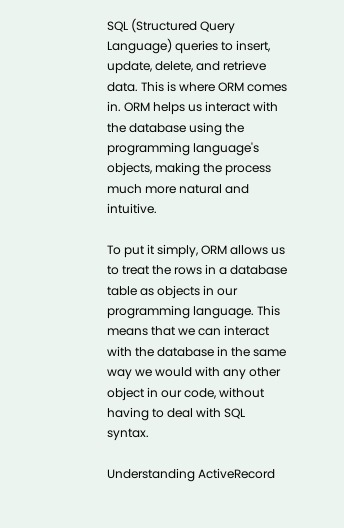SQL (Structured Query Language) queries to insert, update, delete, and retrieve data. This is where ORM comes in. ORM helps us interact with the database using the programming language's objects, making the process much more natural and intuitive.

To put it simply, ORM allows us to treat the rows in a database table as objects in our programming language. This means that we can interact with the database in the same way we would with any other object in our code, without having to deal with SQL syntax.

Understanding ActiveRecord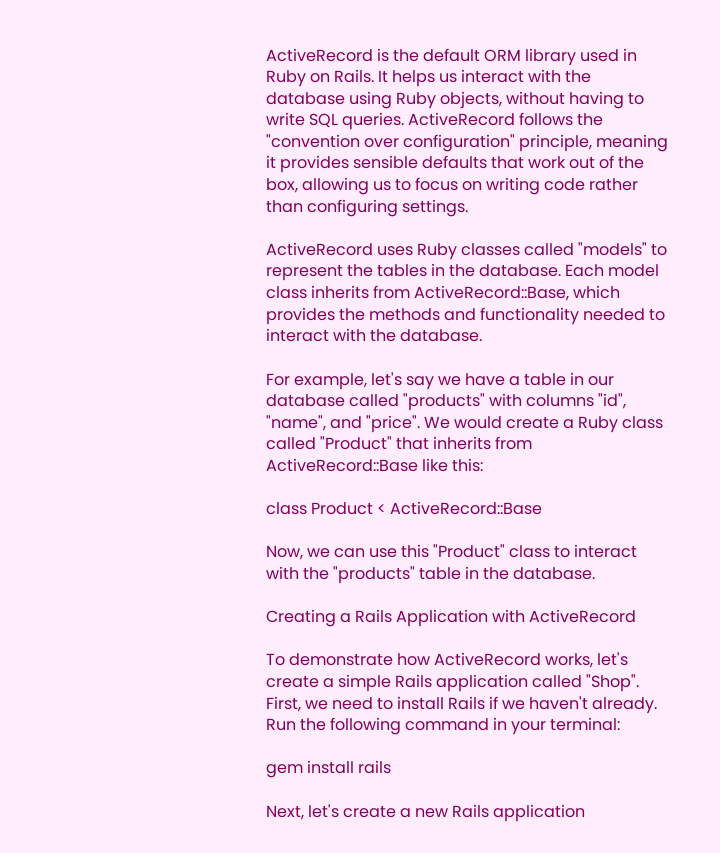ActiveRecord is the default ORM library used in Ruby on Rails. It helps us interact with the database using Ruby objects, without having to write SQL queries. ActiveRecord follows the "convention over configuration" principle, meaning it provides sensible defaults that work out of the box, allowing us to focus on writing code rather than configuring settings.

ActiveRecord uses Ruby classes called "models" to represent the tables in the database. Each model class inherits from ActiveRecord::Base, which provides the methods and functionality needed to interact with the database.

For example, let's say we have a table in our database called "products" with columns "id", "name", and "price". We would create a Ruby class called "Product" that inherits from ActiveRecord::Base like this:

class Product < ActiveRecord::Base

Now, we can use this "Product" class to interact with the "products" table in the database.

Creating a Rails Application with ActiveRecord

To demonstrate how ActiveRecord works, let's create a simple Rails application called "Shop". First, we need to install Rails if we haven't already. Run the following command in your terminal:

gem install rails

Next, let's create a new Rails application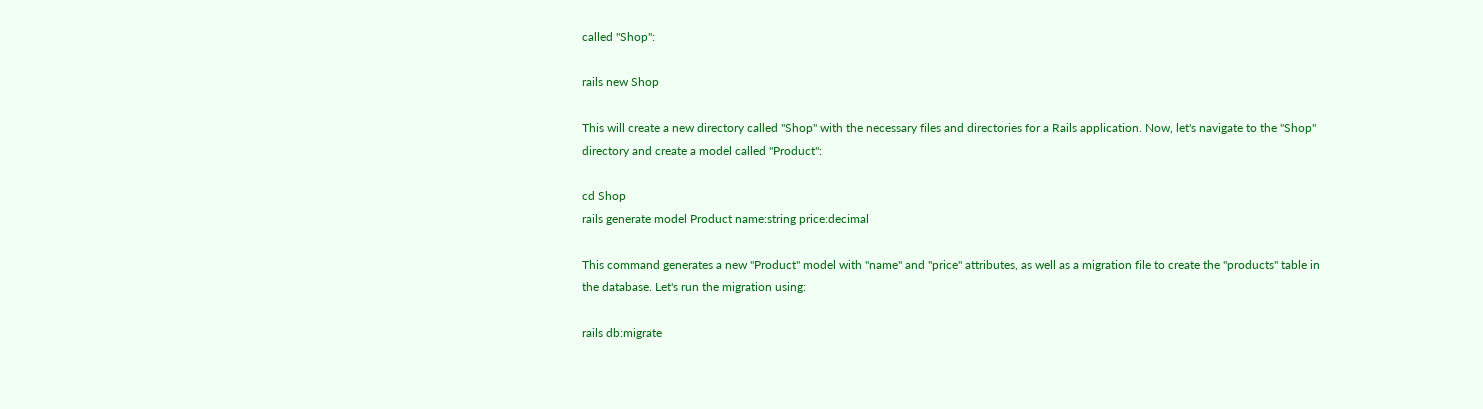called "Shop":

rails new Shop

This will create a new directory called "Shop" with the necessary files and directories for a Rails application. Now, let's navigate to the "Shop" directory and create a model called "Product":

cd Shop
rails generate model Product name:string price:decimal

This command generates a new "Product" model with "name" and "price" attributes, as well as a migration file to create the "products" table in the database. Let's run the migration using:

rails db:migrate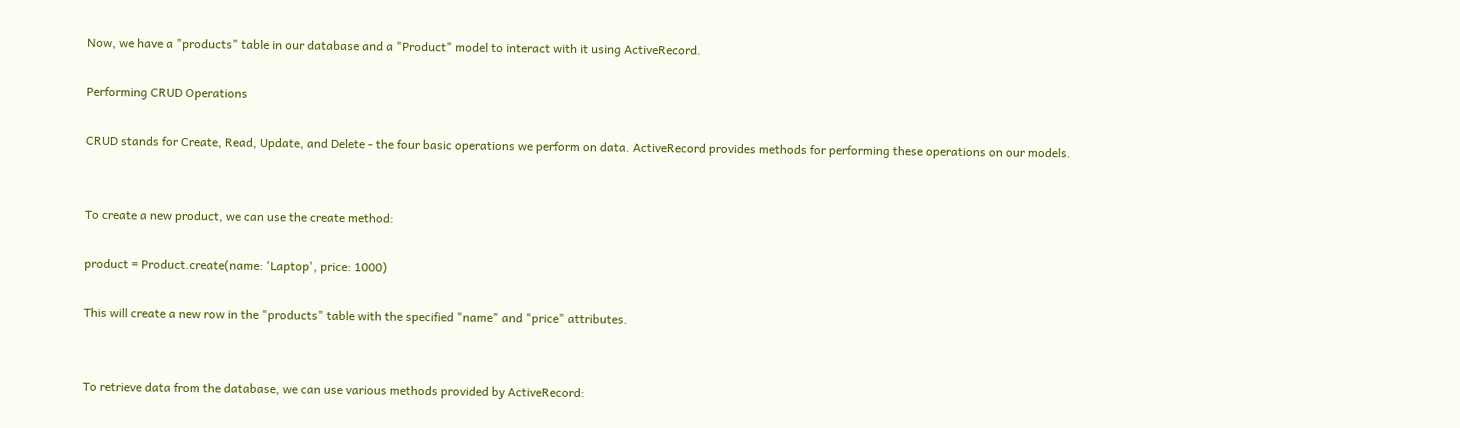Now, we have a "products" table in our database and a "Product" model to interact with it using ActiveRecord.

Performing CRUD Operations

CRUD stands for Create, Read, Update, and Delete - the four basic operations we perform on data. ActiveRecord provides methods for performing these operations on our models.


To create a new product, we can use the create method:

product = Product.create(name: 'Laptop', price: 1000)

This will create a new row in the "products" table with the specified "name" and "price" attributes.


To retrieve data from the database, we can use various methods provided by ActiveRecord: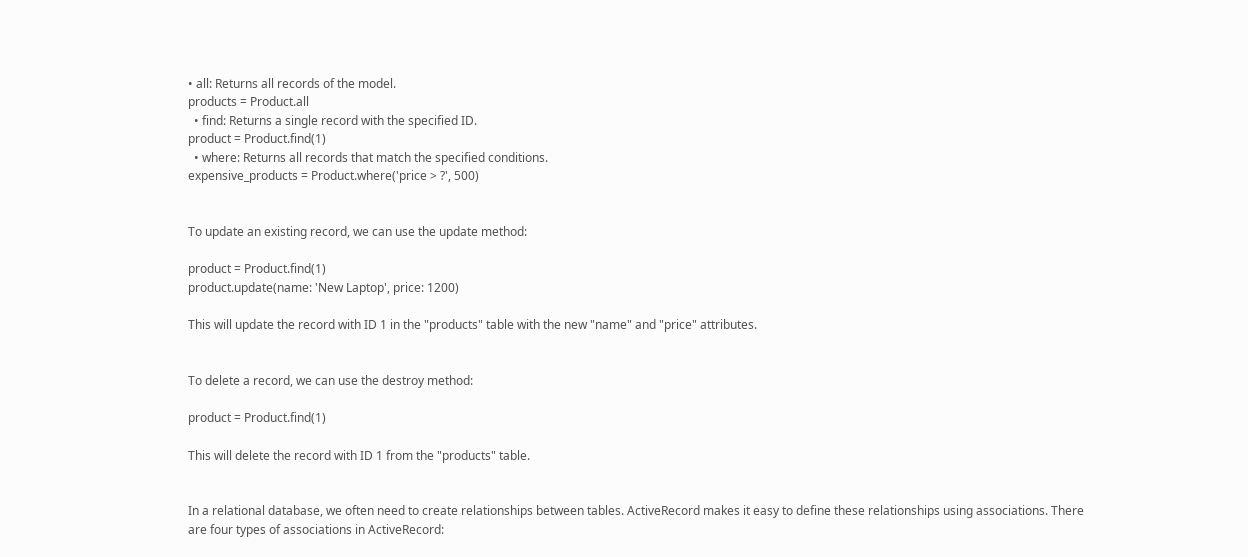• all: Returns all records of the model.
products = Product.all
  • find: Returns a single record with the specified ID.
product = Product.find(1)
  • where: Returns all records that match the specified conditions.
expensive_products = Product.where('price > ?', 500)


To update an existing record, we can use the update method:

product = Product.find(1)
product.update(name: 'New Laptop', price: 1200)

This will update the record with ID 1 in the "products" table with the new "name" and "price" attributes.


To delete a record, we can use the destroy method:

product = Product.find(1)

This will delete the record with ID 1 from the "products" table.


In a relational database, we often need to create relationships between tables. ActiveRecord makes it easy to define these relationships using associations. There are four types of associations in ActiveRecord: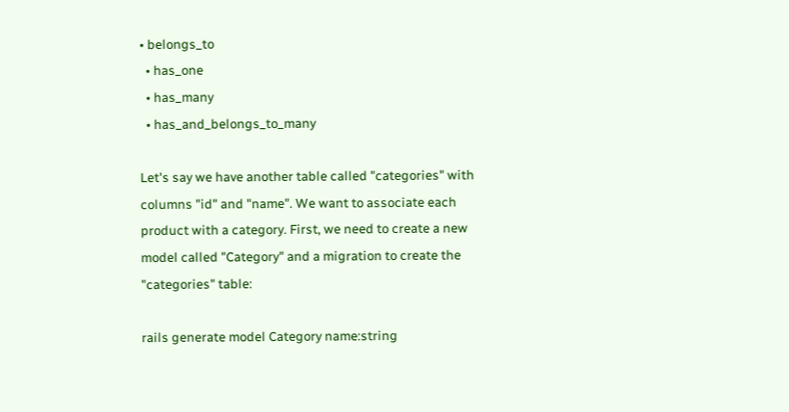• belongs_to
  • has_one
  • has_many
  • has_and_belongs_to_many

Let's say we have another table called "categories" with columns "id" and "name". We want to associate each product with a category. First, we need to create a new model called "Category" and a migration to create the "categories" table:

rails generate model Category name:string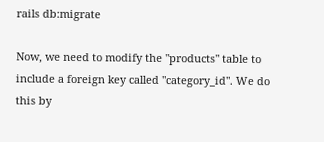rails db:migrate

Now, we need to modify the "products" table to include a foreign key called "category_id". We do this by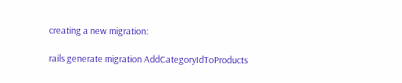creating a new migration:

rails generate migration AddCategoryIdToProducts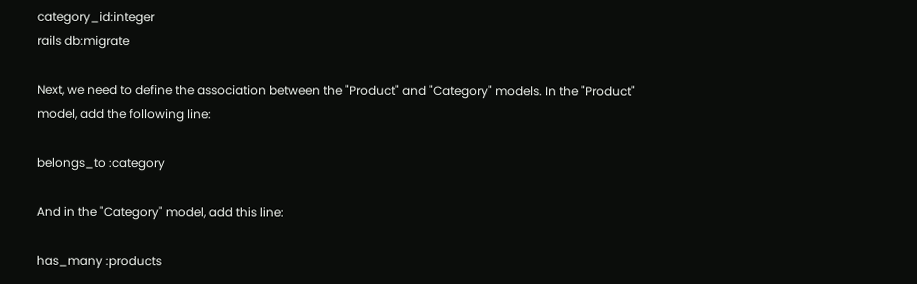category_id:integer
rails db:migrate

Next, we need to define the association between the "Product" and "Category" models. In the "Product" model, add the following line:

belongs_to :category

And in the "Category" model, add this line:

has_many :products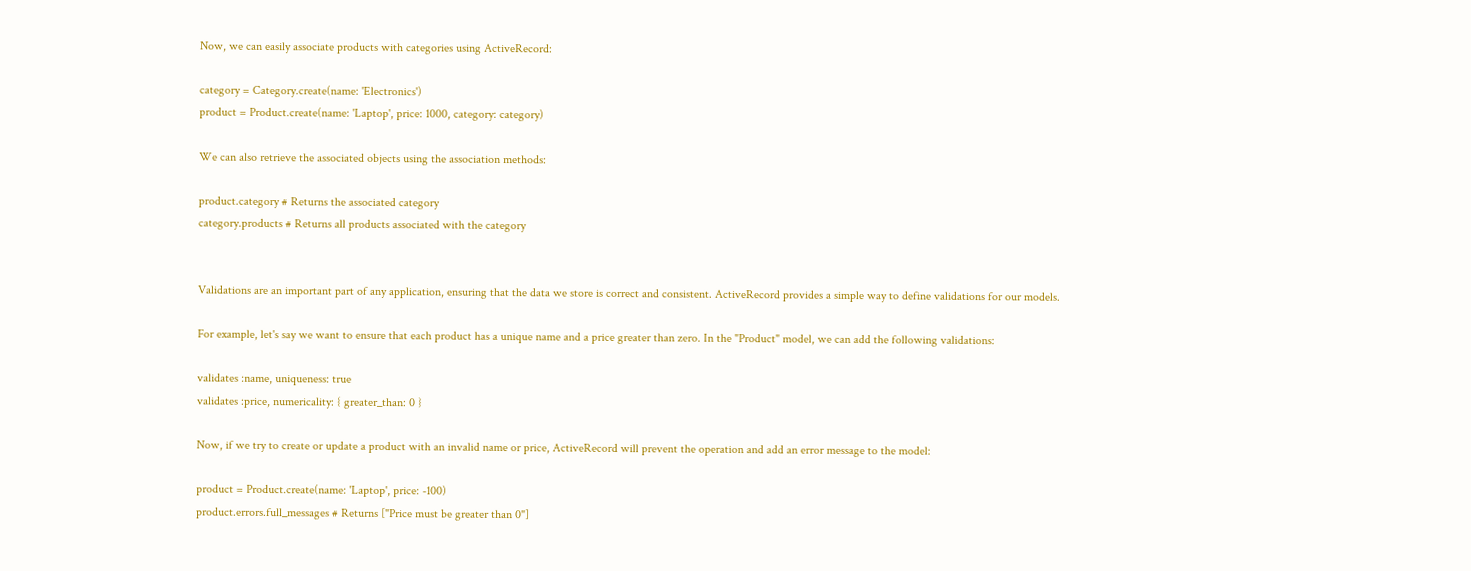Now, we can easily associate products with categories using ActiveRecord:

category = Category.create(name: 'Electronics')
product = Product.create(name: 'Laptop', price: 1000, category: category)

We can also retrieve the associated objects using the association methods:

product.category # Returns the associated category
category.products # Returns all products associated with the category


Validations are an important part of any application, ensuring that the data we store is correct and consistent. ActiveRecord provides a simple way to define validations for our models.

For example, let's say we want to ensure that each product has a unique name and a price greater than zero. In the "Product" model, we can add the following validations:

validates :name, uniqueness: true
validates :price, numericality: { greater_than: 0 }

Now, if we try to create or update a product with an invalid name or price, ActiveRecord will prevent the operation and add an error message to the model:

product = Product.create(name: 'Laptop', price: -100)
product.errors.full_messages # Returns ["Price must be greater than 0"]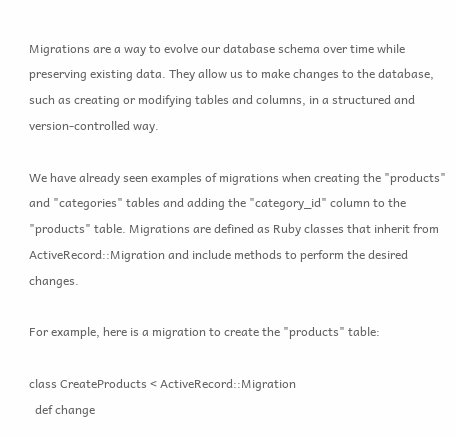Migrations are a way to evolve our database schema over time while preserving existing data. They allow us to make changes to the database, such as creating or modifying tables and columns, in a structured and version-controlled way.

We have already seen examples of migrations when creating the "products" and "categories" tables and adding the "category_id" column to the "products" table. Migrations are defined as Ruby classes that inherit from ActiveRecord::Migration and include methods to perform the desired changes.

For example, here is a migration to create the "products" table:

class CreateProducts < ActiveRecord::Migration
  def change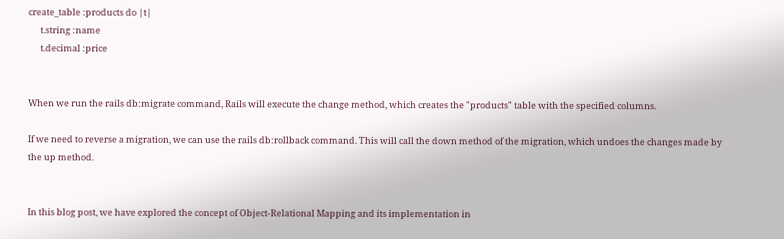create_table :products do |t|
      t.string :name
      t.decimal :price


When we run the rails db:migrate command, Rails will execute the change method, which creates the "products" table with the specified columns.

If we need to reverse a migration, we can use the rails db:rollback command. This will call the down method of the migration, which undoes the changes made by the up method.


In this blog post, we have explored the concept of Object-Relational Mapping and its implementation in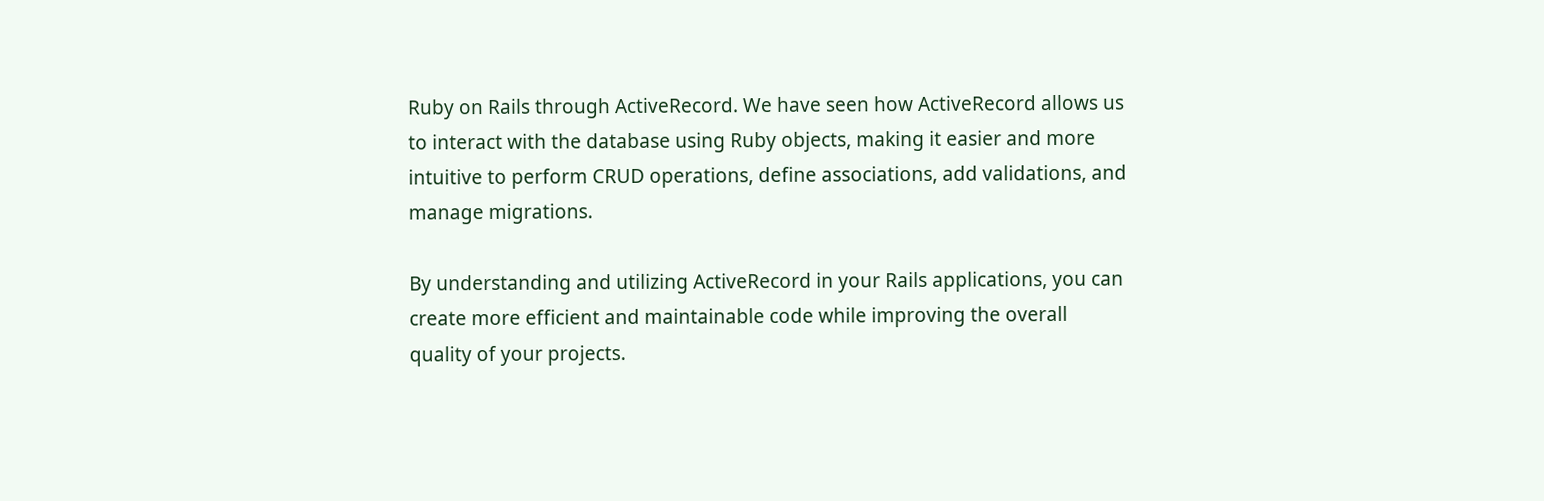Ruby on Rails through ActiveRecord. We have seen how ActiveRecord allows us to interact with the database using Ruby objects, making it easier and more intuitive to perform CRUD operations, define associations, add validations, and manage migrations.

By understanding and utilizing ActiveRecord in your Rails applications, you can create more efficient and maintainable code while improving the overall quality of your projects.